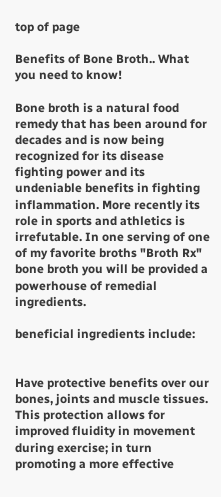top of page

Benefits of Bone Broth.. What you need to know!

Bone broth is a natural food remedy that has been around for decades and is now being recognized for its disease fighting power and its undeniable benefits in fighting inflammation. More recently its role in sports and athletics is irrefutable. In one serving of one of my favorite broths "Broth Rx" bone broth you will be provided a powerhouse of remedial ingredients.

beneficial ingredients include:


Have protective benefits over our bones, joints and muscle tissues. This protection allows for improved fluidity in movement during exercise; in turn promoting a more effective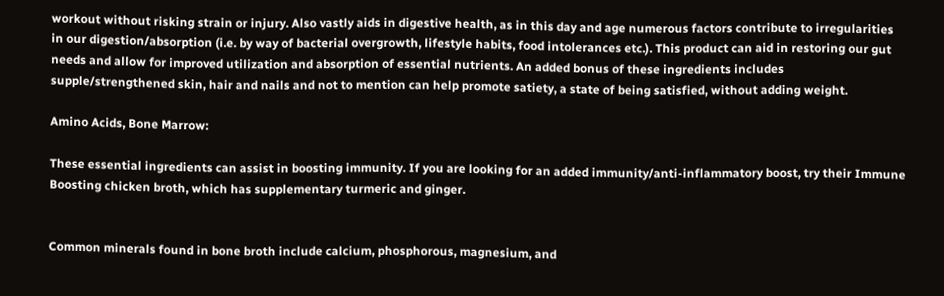workout without risking strain or injury. Also vastly aids in digestive health, as in this day and age numerous factors contribute to irregularities in our digestion/absorption (i.e. by way of bacterial overgrowth, lifestyle habits, food intolerances etc.). This product can aid in restoring our gut needs and allow for improved utilization and absorption of essential nutrients. An added bonus of these ingredients includes supple/strengthened skin, hair and nails and not to mention can help promote satiety, a state of being satisfied, without adding weight.

Amino Acids, Bone Marrow:

These essential ingredients can assist in boosting immunity. If you are looking for an added immunity/anti-inflammatory boost, try their Immune Boosting chicken broth, which has supplementary turmeric and ginger.


Common minerals found in bone broth include calcium, phosphorous, magnesium, and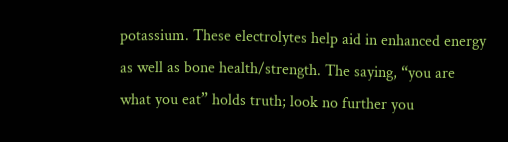potassium. These electrolytes help aid in enhanced energy as well as bone health/strength. The saying, “you are what you eat” holds truth; look no further you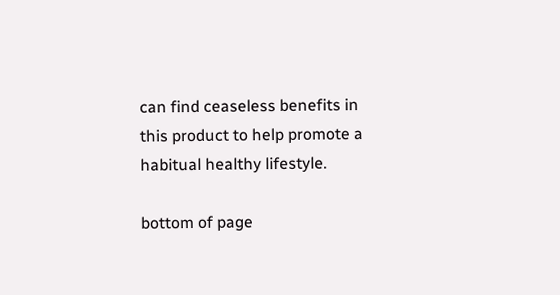can find ceaseless benefits in this product to help promote a habitual healthy lifestyle.

bottom of page